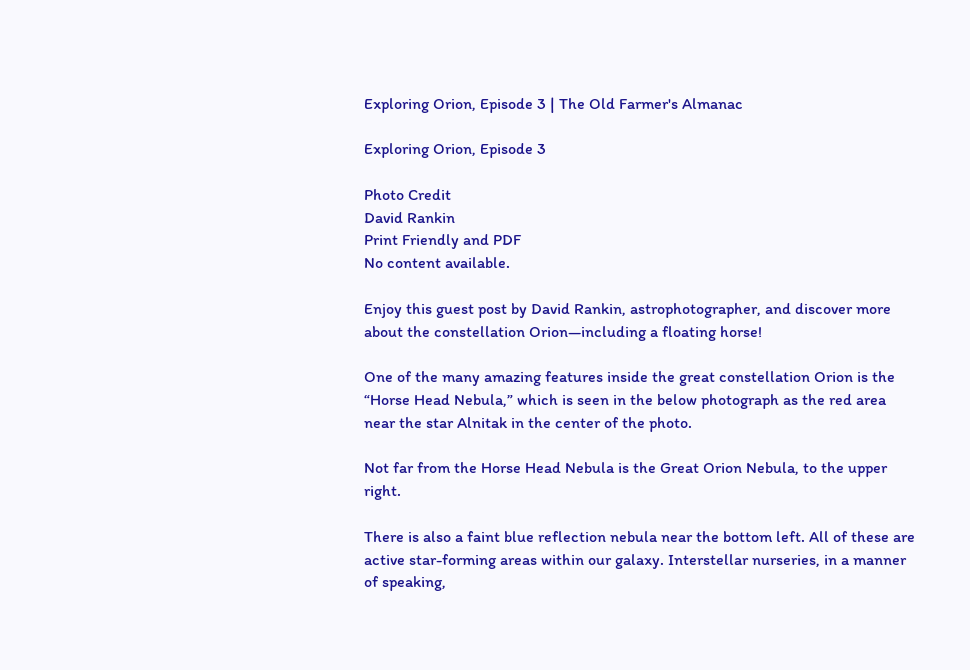Exploring Orion, Episode 3 | The Old Farmer's Almanac

Exploring Orion, Episode 3

Photo Credit
David Rankin
Print Friendly and PDF
No content available.

Enjoy this guest post by David Rankin, astrophotographer, and discover more about the constellation Orion—including a floating horse!

One of the many amazing features inside the great constellation Orion is the “Horse Head Nebula,” which is seen in the below photograph as the red area near the star Alnitak in the center of the photo.

Not far from the Horse Head Nebula is the Great Orion Nebula, to the upper right.

There is also a faint blue reflection nebula near the bottom left. All of these are active star-forming areas within our galaxy. Interstellar nurseries, in a manner of speaking,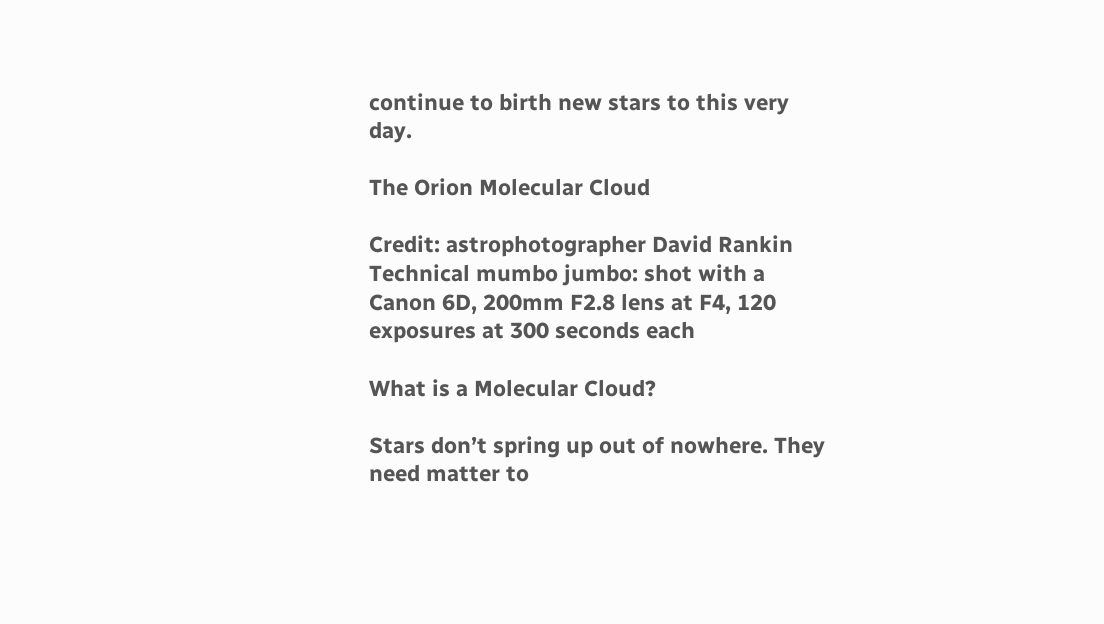continue to birth new stars to this very day.

The Orion Molecular Cloud

Credit: astrophotographer David Rankin
Technical mumbo jumbo: shot with a Canon 6D, 200mm F2.8 lens at F4, 120 exposures at 300 seconds each

What is a Molecular Cloud?

Stars don’t spring up out of nowhere. They need matter to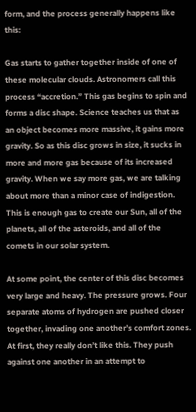form, and the process generally happens like this:

Gas starts to gather together inside of one of these molecular clouds. Astronomers call this process “accretion.” This gas begins to spin and forms a disc shape. Science teaches us that as an object becomes more massive, it gains more gravity. So as this disc grows in size, it sucks in more and more gas because of its increased gravity. When we say more gas, we are talking about more than a minor case of indigestion. This is enough gas to create our Sun, all of the planets, all of the asteroids, and all of the comets in our solar system.

At some point, the center of this disc becomes very large and heavy. The pressure grows. Four separate atoms of hydrogen are pushed closer together, invading one another’s comfort zones. At first, they really don’t like this. They push against one another in an attempt to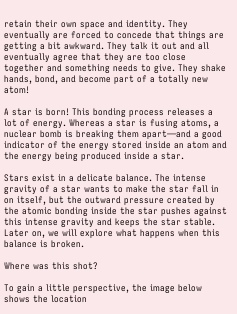retain their own space and identity. They eventually are forced to concede that things are getting a bit awkward. They talk it out and all eventually agree that they are too close together and something needs to give. They shake hands, bond, and become part of a totally new atom!

A star is born! This bonding process releases a lot of energy. Whereas a star is fusing atoms, a nuclear bomb is breaking them apart—and a good indicator of the energy stored inside an atom and the energy being produced inside a star.

Stars exist in a delicate balance. The intense gravity of a star wants to make the star fall in on itself, but the outward pressure created by the atomic bonding inside the star pushes against this intense gravity and keeps the star stable. Later on, we will explore what happens when this balance is broken.

Where was this shot?

To gain a little perspective, the image below shows the location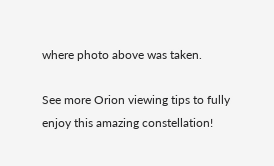where photo above was taken.

See more Orion viewing tips to fully enjoy this amazing constellation!